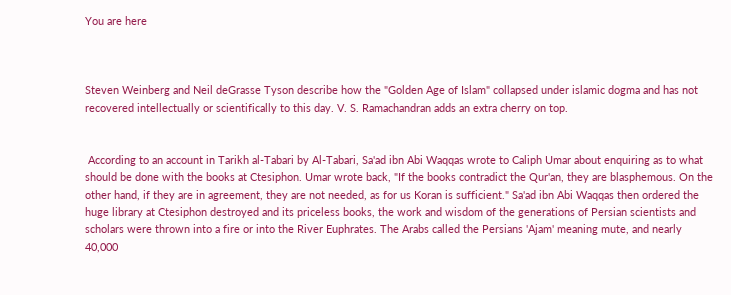You are here



Steven Weinberg and Neil deGrasse Tyson describe how the "Golden Age of Islam" collapsed under islamic dogma and has not recovered intellectually or scientifically to this day. V. S. Ramachandran adds an extra cherry on top.


 According to an account in Tarikh al-Tabari by Al-Tabari, Sa'ad ibn Abi Waqqas wrote to Caliph Umar about enquiring as to what should be done with the books at Ctesiphon. Umar wrote back, "If the books contradict the Qur'an, they are blasphemous. On the other hand, if they are in agreement, they are not needed, as for us Koran is sufficient." Sa'ad ibn Abi Waqqas then ordered the huge library at Ctesiphon destroyed and its priceless books, the work and wisdom of the generations of Persian scientists and scholars were thrown into a fire or into the River Euphrates. The Arabs called the Persians 'Ajam' meaning mute, and nearly 40,000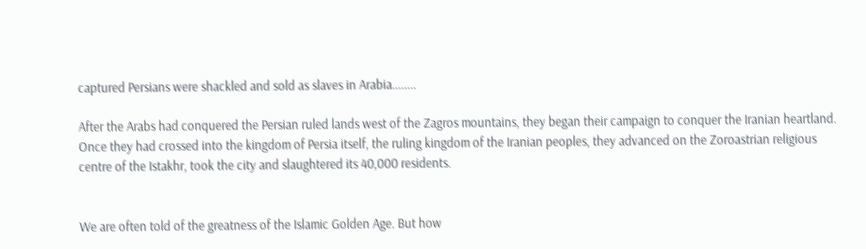captured Persians were shackled and sold as slaves in Arabia........

After the Arabs had conquered the Persian ruled lands west of the Zagros mountains, they began their campaign to conquer the Iranian heartland. Once they had crossed into the kingdom of Persia itself, the ruling kingdom of the Iranian peoples, they advanced on the Zoroastrian religious centre of the Istakhr, took the city and slaughtered its 40,000 residents.


We are often told of the greatness of the Islamic Golden Age. But how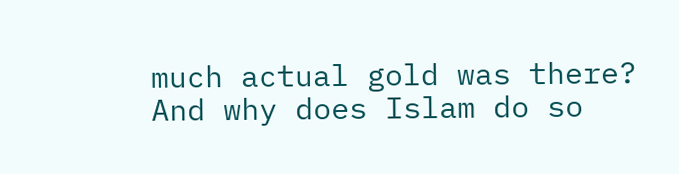much actual gold was there? And why does Islam do so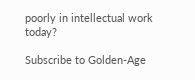poorly in intellectual work today?

Subscribe to Golden-Age